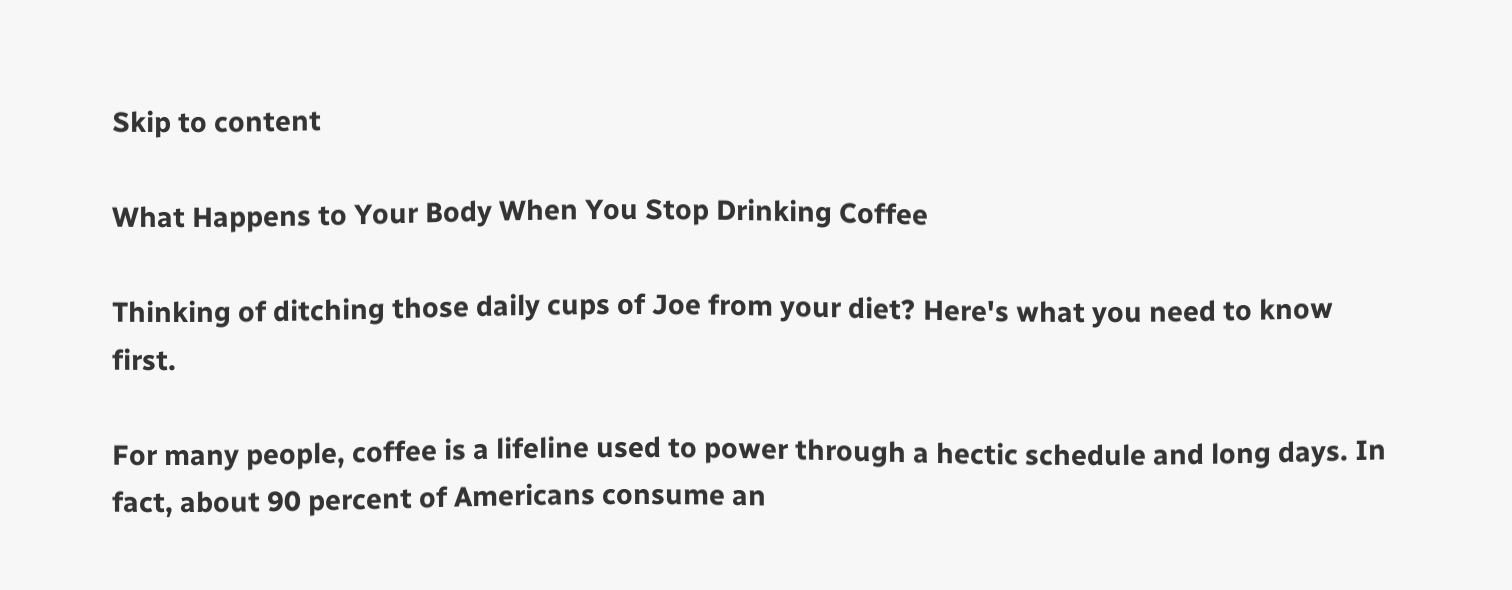Skip to content

What Happens to Your Body When You Stop Drinking Coffee

Thinking of ditching those daily cups of Joe from your diet? Here's what you need to know first.

For many people, coffee is a lifeline used to power through a hectic schedule and long days. In fact, about 90 percent of Americans consume an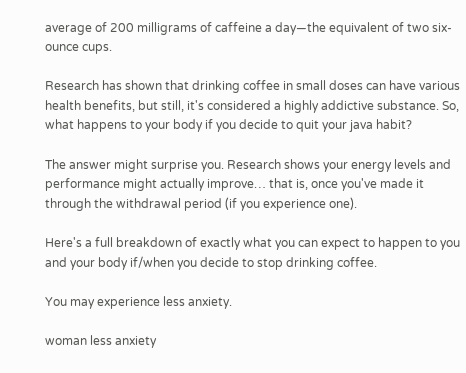average of 200 milligrams of caffeine a day—the equivalent of two six-ounce cups.

Research has shown that drinking coffee in small doses can have various health benefits, but still, it's considered a highly addictive substance. So, what happens to your body if you decide to quit your java habit?

The answer might surprise you. Research shows your energy levels and performance might actually improve… that is, once you've made it through the withdrawal period (if you experience one).

Here's a full breakdown of exactly what you can expect to happen to you and your body if/when you decide to stop drinking coffee.

You may experience less anxiety.

woman less anxiety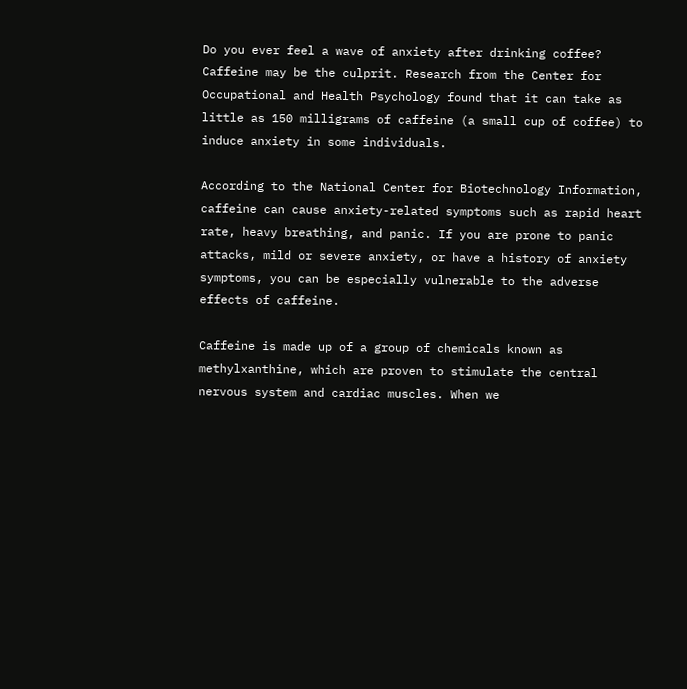Do you ever feel a wave of anxiety after drinking coffee? Caffeine may be the culprit. Research from the Center for Occupational and Health Psychology found that it can take as little as 150 milligrams of caffeine (a small cup of coffee) to induce anxiety in some individuals.

According to the National Center for Biotechnology Information, caffeine can cause anxiety-related symptoms such as rapid heart rate, heavy breathing, and panic. If you are prone to panic attacks, mild or severe anxiety, or have a history of anxiety symptoms, you can be especially vulnerable to the adverse effects of caffeine.

Caffeine is made up of a group of chemicals known as methylxanthine, which are proven to stimulate the central nervous system and cardiac muscles. When we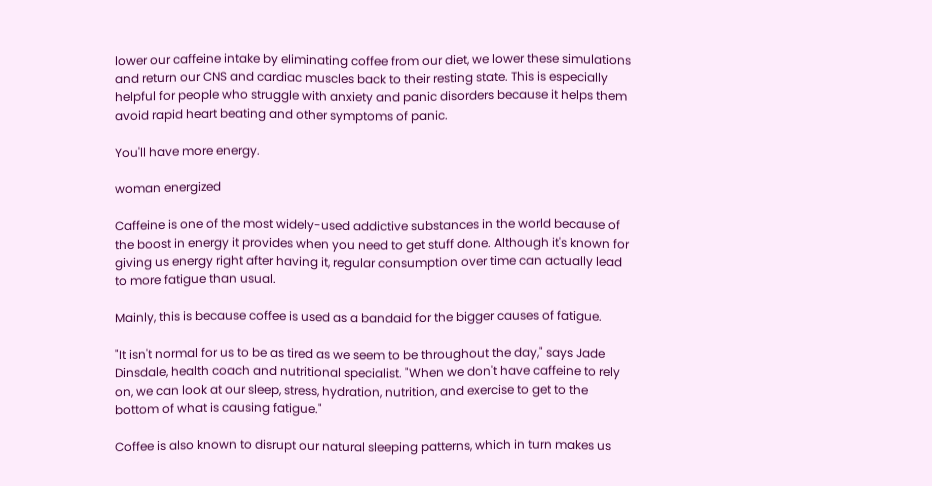lower our caffeine intake by eliminating coffee from our diet, we lower these simulations and return our CNS and cardiac muscles back to their resting state. This is especially helpful for people who struggle with anxiety and panic disorders because it helps them avoid rapid heart beating and other symptoms of panic.

You'll have more energy.

woman energized

Caffeine is one of the most widely-used addictive substances in the world because of the boost in energy it provides when you need to get stuff done. Although it's known for giving us energy right after having it, regular consumption over time can actually lead to more fatigue than usual.

Mainly, this is because coffee is used as a bandaid for the bigger causes of fatigue.

"It isn't normal for us to be as tired as we seem to be throughout the day," says Jade Dinsdale, health coach and nutritional specialist. "When we don't have caffeine to rely on, we can look at our sleep, stress, hydration, nutrition, and exercise to get to the bottom of what is causing fatigue."

Coffee is also known to disrupt our natural sleeping patterns, which in turn makes us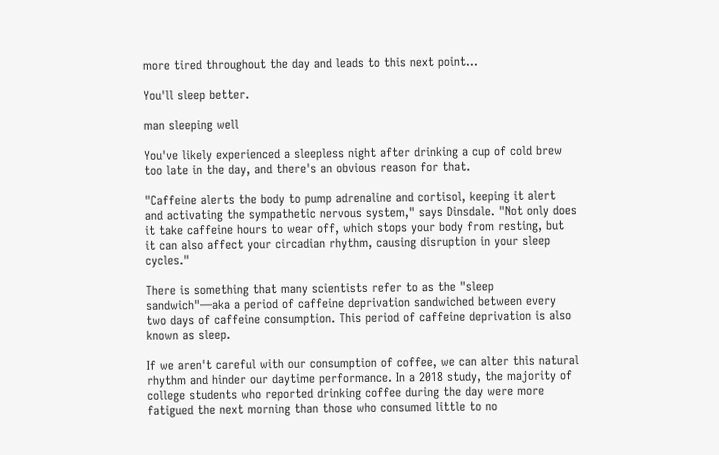more tired throughout the day and leads to this next point…

You'll sleep better.

man sleeping well

You've likely experienced a sleepless night after drinking a cup of cold brew too late in the day, and there's an obvious reason for that.

"Caffeine alerts the body to pump adrenaline and cortisol, keeping it alert and activating the sympathetic nervous system," says Dinsdale. "Not only does it take caffeine hours to wear off, which stops your body from resting, but it can also affect your circadian rhythm, causing disruption in your sleep cycles."

There is something that many scientists refer to as the "sleep sandwich"—aka a period of caffeine deprivation sandwiched between every two days of caffeine consumption. This period of caffeine deprivation is also known as sleep.

If we aren't careful with our consumption of coffee, we can alter this natural rhythm and hinder our daytime performance. In a 2018 study, the majority of college students who reported drinking coffee during the day were more fatigued the next morning than those who consumed little to no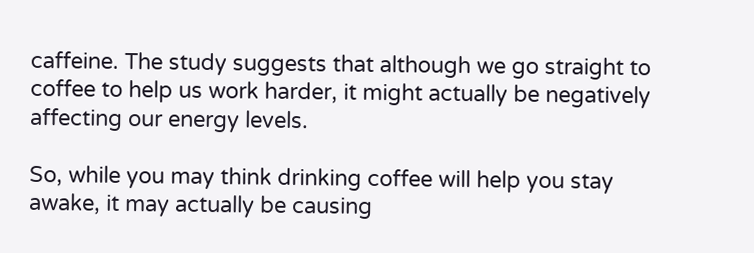caffeine. The study suggests that although we go straight to coffee to help us work harder, it might actually be negatively affecting our energy levels.

So, while you may think drinking coffee will help you stay awake, it may actually be causing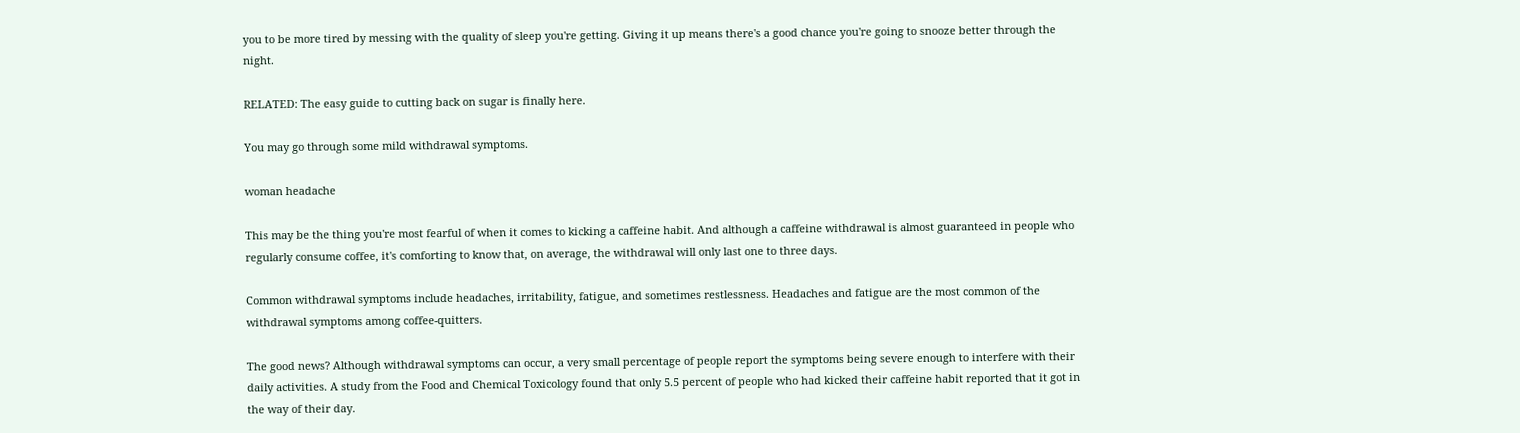you to be more tired by messing with the quality of sleep you're getting. Giving it up means there's a good chance you're going to snooze better through the night.

RELATED: The easy guide to cutting back on sugar is finally here.

You may go through some mild withdrawal symptoms.

woman headache

This may be the thing you're most fearful of when it comes to kicking a caffeine habit. And although a caffeine withdrawal is almost guaranteed in people who regularly consume coffee, it's comforting to know that, on average, the withdrawal will only last one to three days.

Common withdrawal symptoms include headaches, irritability, fatigue, and sometimes restlessness. Headaches and fatigue are the most common of the withdrawal symptoms among coffee-quitters.

The good news? Although withdrawal symptoms can occur, a very small percentage of people report the symptoms being severe enough to interfere with their daily activities. A study from the Food and Chemical Toxicology found that only 5.5 percent of people who had kicked their caffeine habit reported that it got in the way of their day.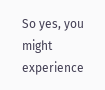So yes, you might experience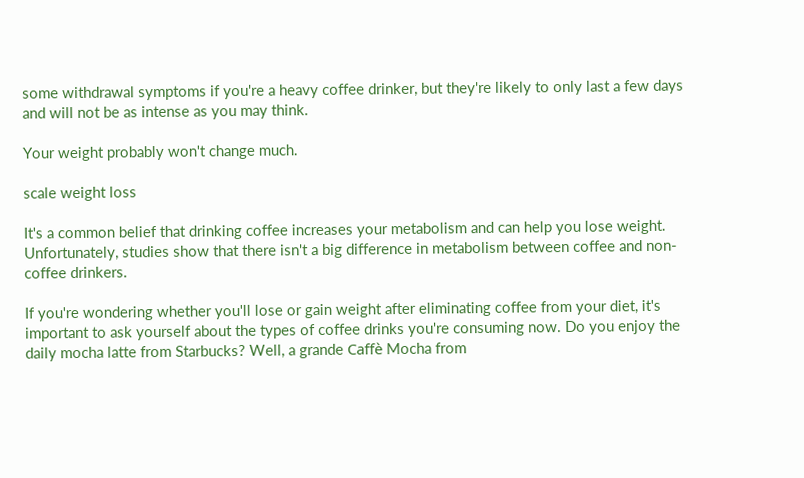some withdrawal symptoms if you're a heavy coffee drinker, but they're likely to only last a few days and will not be as intense as you may think.

Your weight probably won't change much.

scale weight loss

It's a common belief that drinking coffee increases your metabolism and can help you lose weight. Unfortunately, studies show that there isn't a big difference in metabolism between coffee and non-coffee drinkers.

If you're wondering whether you'll lose or gain weight after eliminating coffee from your diet, it's important to ask yourself about the types of coffee drinks you're consuming now. Do you enjoy the daily mocha latte from Starbucks? Well, a grande Caffè Mocha from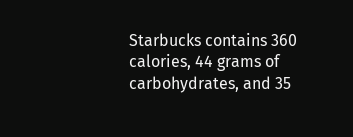Starbucks contains 360 calories, 44 grams of carbohydrates, and 35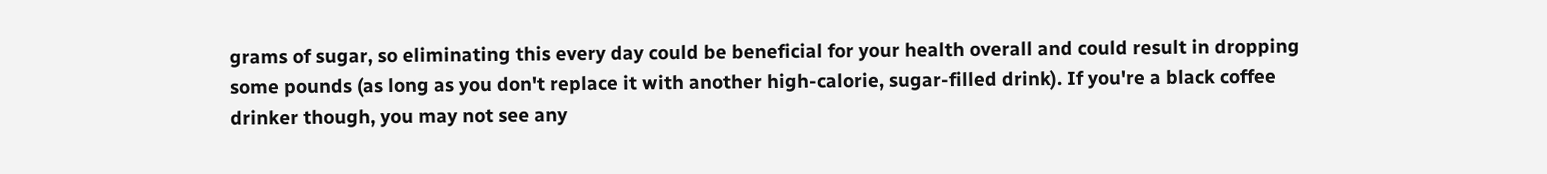grams of sugar, so eliminating this every day could be beneficial for your health overall and could result in dropping some pounds (as long as you don't replace it with another high-calorie, sugar-filled drink). If you're a black coffee drinker though, you may not see any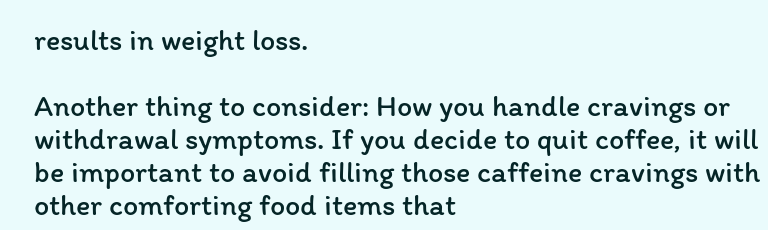results in weight loss.

Another thing to consider: How you handle cravings or withdrawal symptoms. If you decide to quit coffee, it will be important to avoid filling those caffeine cravings with other comforting food items that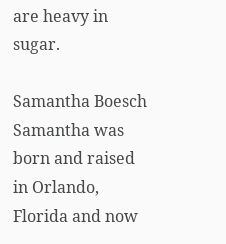are heavy in sugar.

Samantha Boesch
Samantha was born and raised in Orlando, Florida and now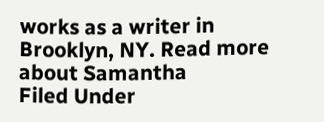works as a writer in Brooklyn, NY. Read more about Samantha
Filed Under